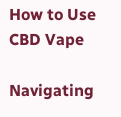How to Use CBD Vape

Navigating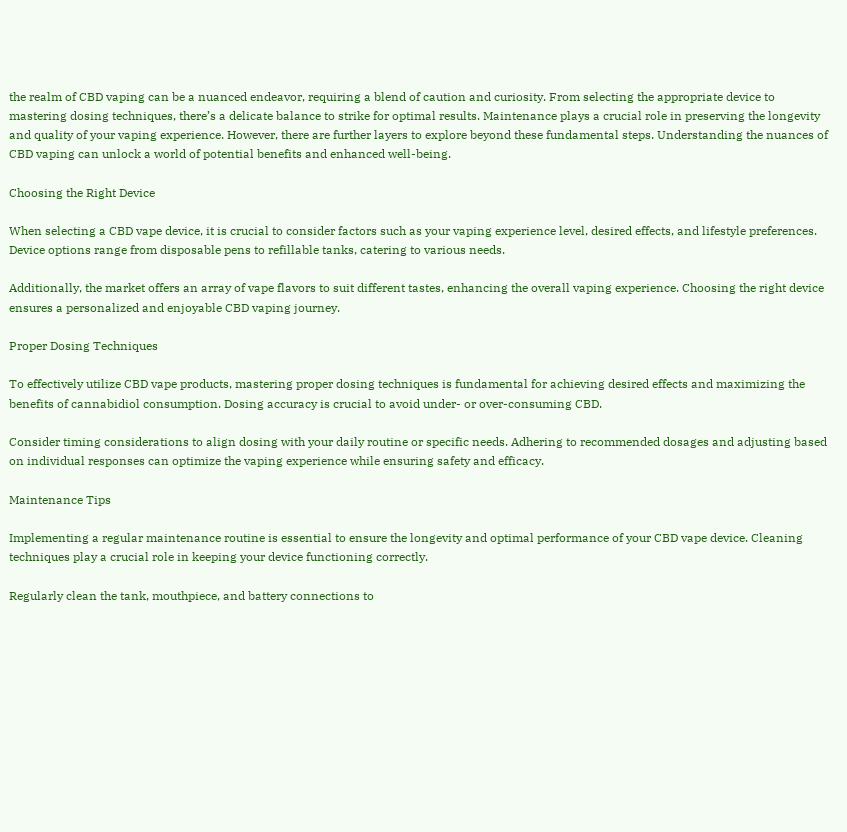the realm of CBD vaping can be a nuanced endeavor, requiring a blend of caution and curiosity. From selecting the appropriate device to mastering dosing techniques, there’s a delicate balance to strike for optimal results. Maintenance plays a crucial role in preserving the longevity and quality of your vaping experience. However, there are further layers to explore beyond these fundamental steps. Understanding the nuances of CBD vaping can unlock a world of potential benefits and enhanced well-being.

Choosing the Right Device

When selecting a CBD vape device, it is crucial to consider factors such as your vaping experience level, desired effects, and lifestyle preferences. Device options range from disposable pens to refillable tanks, catering to various needs.

Additionally, the market offers an array of vape flavors to suit different tastes, enhancing the overall vaping experience. Choosing the right device ensures a personalized and enjoyable CBD vaping journey.

Proper Dosing Techniques

To effectively utilize CBD vape products, mastering proper dosing techniques is fundamental for achieving desired effects and maximizing the benefits of cannabidiol consumption. Dosing accuracy is crucial to avoid under- or over-consuming CBD.

Consider timing considerations to align dosing with your daily routine or specific needs. Adhering to recommended dosages and adjusting based on individual responses can optimize the vaping experience while ensuring safety and efficacy.

Maintenance Tips

Implementing a regular maintenance routine is essential to ensure the longevity and optimal performance of your CBD vape device. Cleaning techniques play a crucial role in keeping your device functioning correctly.

Regularly clean the tank, mouthpiece, and battery connections to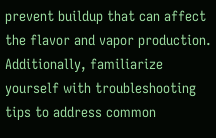prevent buildup that can affect the flavor and vapor production. Additionally, familiarize yourself with troubleshooting tips to address common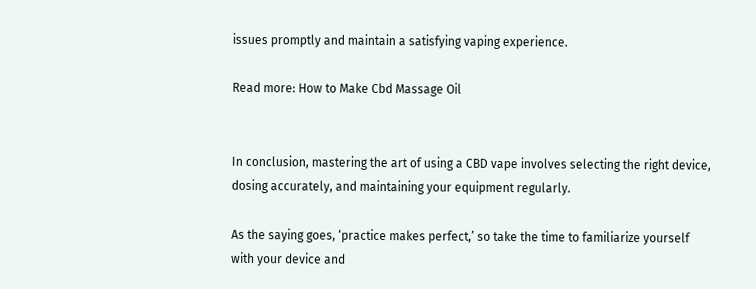issues promptly and maintain a satisfying vaping experience.

Read more: How to Make Cbd Massage Oil


In conclusion, mastering the art of using a CBD vape involves selecting the right device, dosing accurately, and maintaining your equipment regularly.

As the saying goes, ‘practice makes perfect,’ so take the time to familiarize yourself with your device and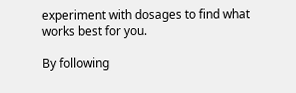experiment with dosages to find what works best for you.

By following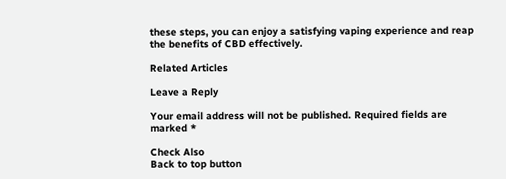these steps, you can enjoy a satisfying vaping experience and reap the benefits of CBD effectively.

Related Articles

Leave a Reply

Your email address will not be published. Required fields are marked *

Check Also
Back to top button